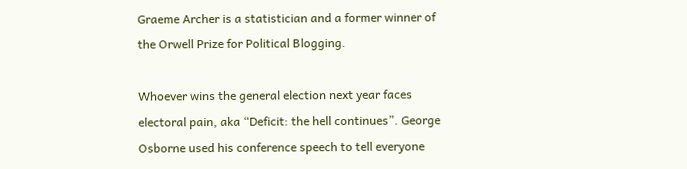Graeme Archer is a statistician and a former winner of the Orwell Prize for Political Blogging.

Whoever wins the general election next year faces electoral pain, aka “Deficit: the hell continues”. George Osborne used his conference speech to tell everyone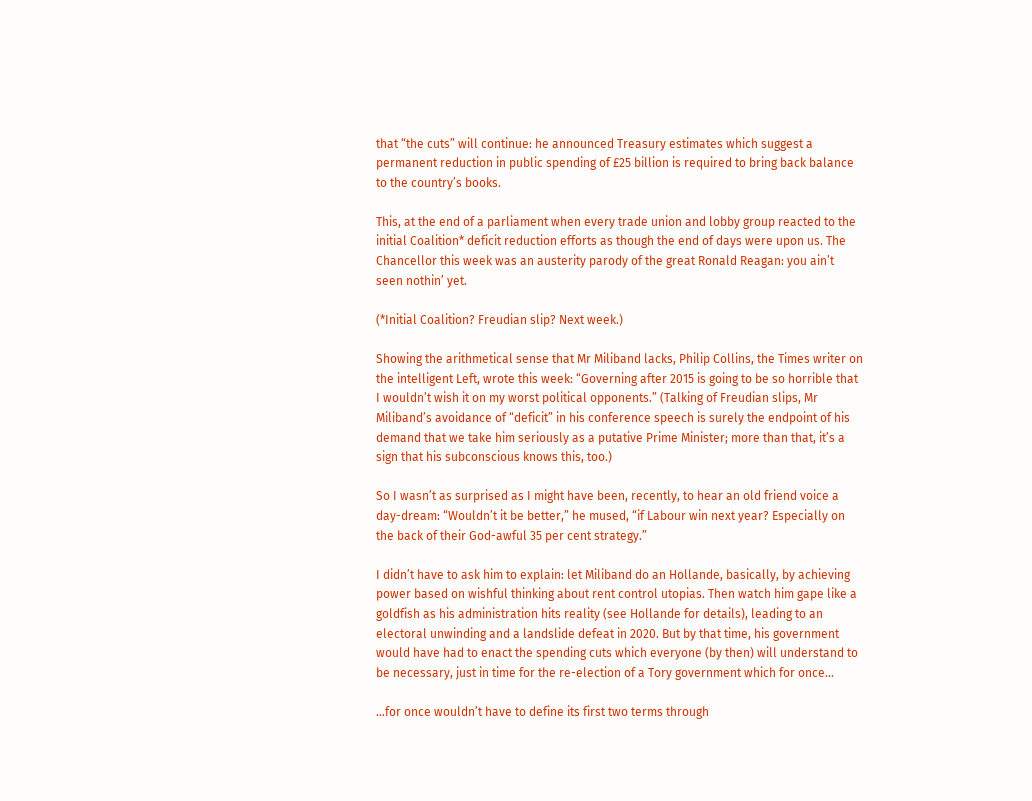that “the cuts” will continue: he announced Treasury estimates which suggest a permanent reduction in public spending of £25 billion is required to bring back balance to the country’s books.

This, at the end of a parliament when every trade union and lobby group reacted to the initial Coalition* deficit reduction efforts as though the end of days were upon us. The Chancellor this week was an austerity parody of the great Ronald Reagan: you ain’t seen nothin’ yet.

(*Initial Coalition? Freudian slip? Next week.)

Showing the arithmetical sense that Mr Miliband lacks, Philip Collins, the Times writer on the intelligent Left, wrote this week: “Governing after 2015 is going to be so horrible that I wouldn’t wish it on my worst political opponents.” (Talking of Freudian slips, Mr Miliband’s avoidance of “deficit” in his conference speech is surely the endpoint of his demand that we take him seriously as a putative Prime Minister; more than that, it’s a sign that his subconscious knows this, too.)

So I wasn’t as surprised as I might have been, recently, to hear an old friend voice a day-dream: “Wouldn’t it be better,” he mused, “if Labour win next year? Especially on the back of their God-awful 35 per cent strategy.”

I didn’t have to ask him to explain: let Miliband do an Hollande, basically, by achieving power based on wishful thinking about rent control utopias. Then watch him gape like a goldfish as his administration hits reality (see Hollande for details), leading to an electoral unwinding and a landslide defeat in 2020. But by that time, his government would have had to enact the spending cuts which everyone (by then) will understand to be necessary, just in time for the re-election of a Tory government which for once…

…for once wouldn’t have to define its first two terms through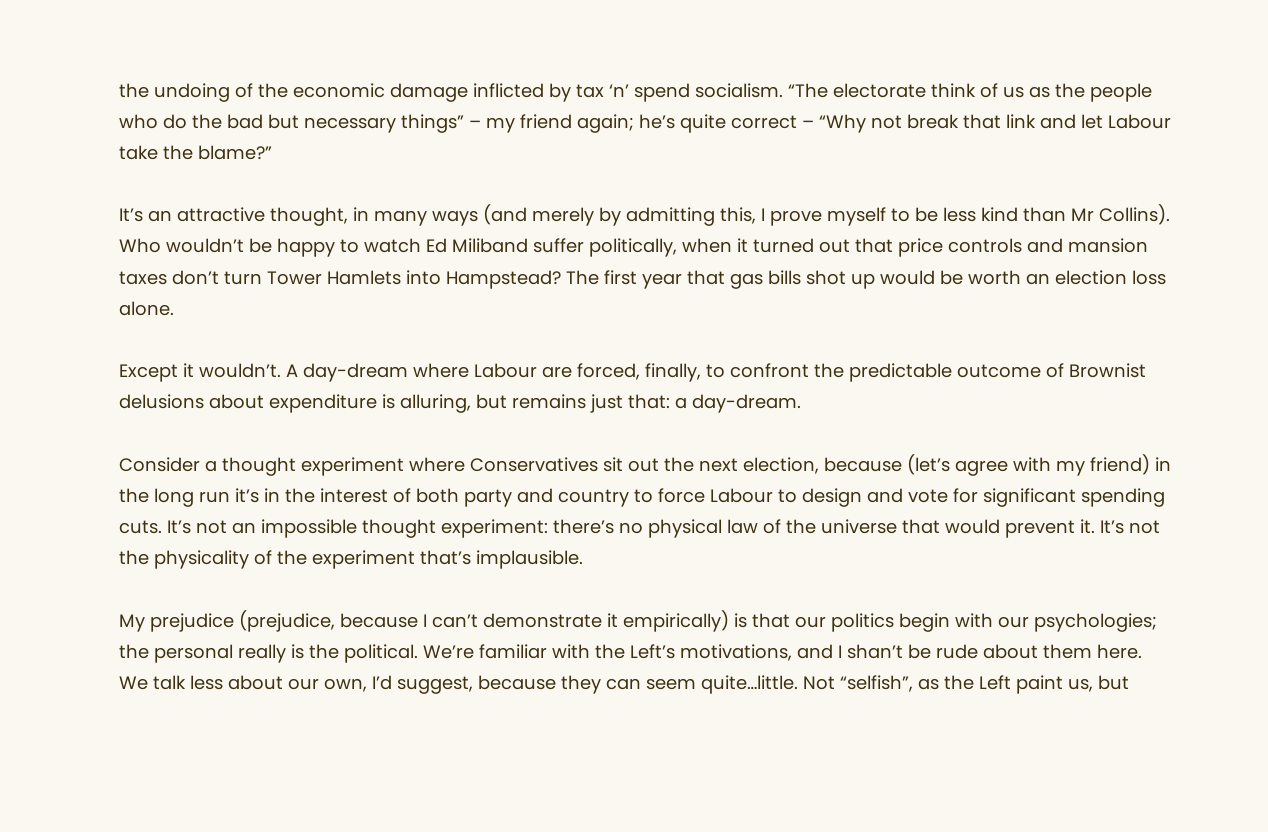the undoing of the economic damage inflicted by tax ‘n’ spend socialism. “The electorate think of us as the people who do the bad but necessary things” – my friend again; he’s quite correct – “Why not break that link and let Labour take the blame?”

It’s an attractive thought, in many ways (and merely by admitting this, I prove myself to be less kind than Mr Collins). Who wouldn’t be happy to watch Ed Miliband suffer politically, when it turned out that price controls and mansion taxes don’t turn Tower Hamlets into Hampstead? The first year that gas bills shot up would be worth an election loss alone.

Except it wouldn’t. A day-dream where Labour are forced, finally, to confront the predictable outcome of Brownist delusions about expenditure is alluring, but remains just that: a day-dream.

Consider a thought experiment where Conservatives sit out the next election, because (let’s agree with my friend) in the long run it’s in the interest of both party and country to force Labour to design and vote for significant spending cuts. It’s not an impossible thought experiment: there’s no physical law of the universe that would prevent it. It’s not the physicality of the experiment that’s implausible.

My prejudice (prejudice, because I can’t demonstrate it empirically) is that our politics begin with our psychologies; the personal really is the political. We’re familiar with the Left’s motivations, and I shan’t be rude about them here. We talk less about our own, I’d suggest, because they can seem quite…little. Not “selfish”, as the Left paint us, but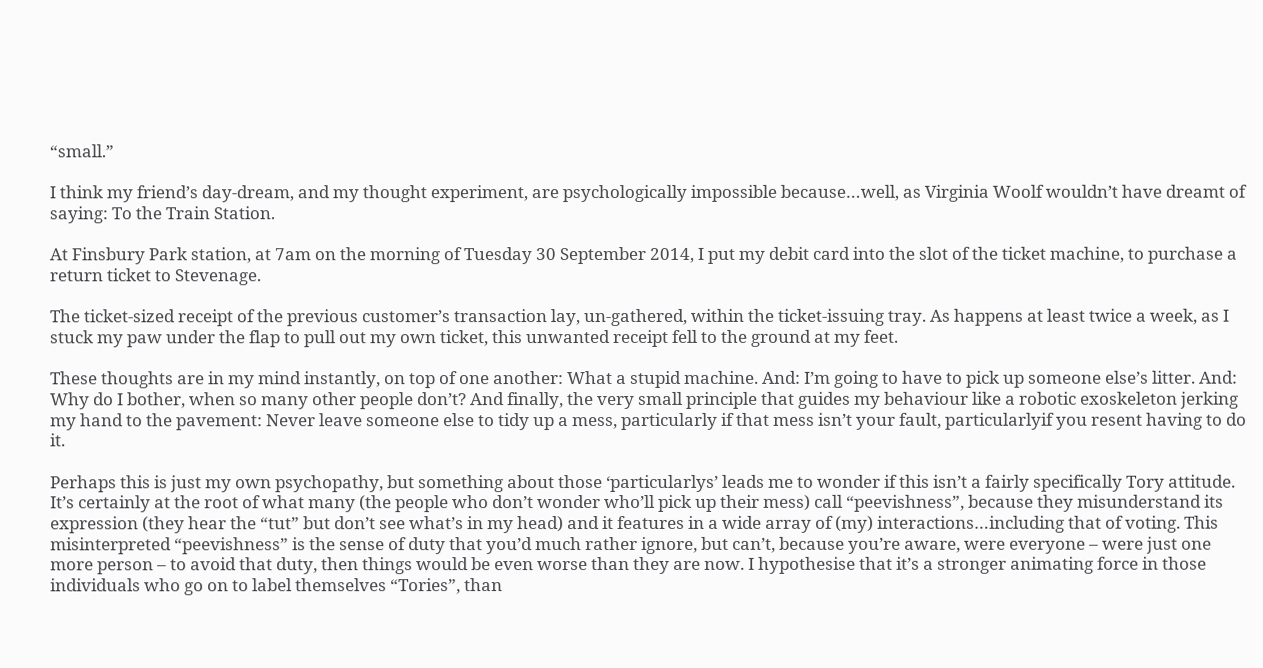“small.”

I think my friend’s day-dream, and my thought experiment, are psychologically impossible because…well, as Virginia Woolf wouldn’t have dreamt of saying: To the Train Station.

At Finsbury Park station, at 7am on the morning of Tuesday 30 September 2014, I put my debit card into the slot of the ticket machine, to purchase a return ticket to Stevenage.

The ticket-sized receipt of the previous customer’s transaction lay, un-gathered, within the ticket-issuing tray. As happens at least twice a week, as I stuck my paw under the flap to pull out my own ticket, this unwanted receipt fell to the ground at my feet.

These thoughts are in my mind instantly, on top of one another: What a stupid machine. And: I’m going to have to pick up someone else’s litter. And: Why do I bother, when so many other people don’t? And finally, the very small principle that guides my behaviour like a robotic exoskeleton jerking my hand to the pavement: Never leave someone else to tidy up a mess, particularly if that mess isn’t your fault, particularlyif you resent having to do it.

Perhaps this is just my own psychopathy, but something about those ‘particularlys’ leads me to wonder if this isn’t a fairly specifically Tory attitude. It’s certainly at the root of what many (the people who don’t wonder who’ll pick up their mess) call “peevishness”, because they misunderstand its expression (they hear the “tut” but don’t see what’s in my head) and it features in a wide array of (my) interactions…including that of voting. This misinterpreted “peevishness” is the sense of duty that you’d much rather ignore, but can’t, because you’re aware, were everyone – were just one more person – to avoid that duty, then things would be even worse than they are now. I hypothesise that it’s a stronger animating force in those individuals who go on to label themselves “Tories”, than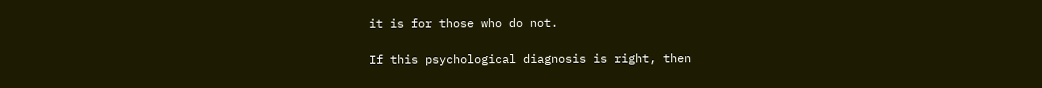it is for those who do not.

If this psychological diagnosis is right, then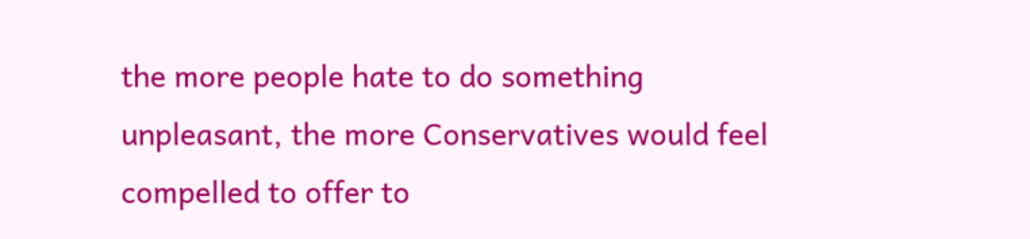the more people hate to do something unpleasant, the more Conservatives would feel compelled to offer to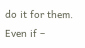do it for them. Even if –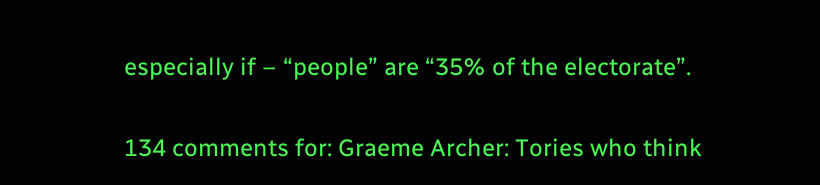especially if – “people” are “35% of the electorate”.

134 comments for: Graeme Archer: Tories who think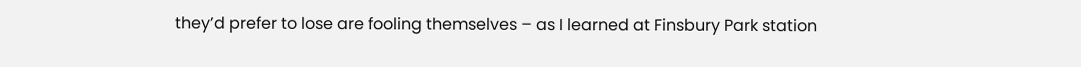they’d prefer to lose are fooling themselves – as I learned at Finsbury Park station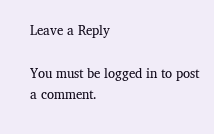Leave a Reply

You must be logged in to post a comment.